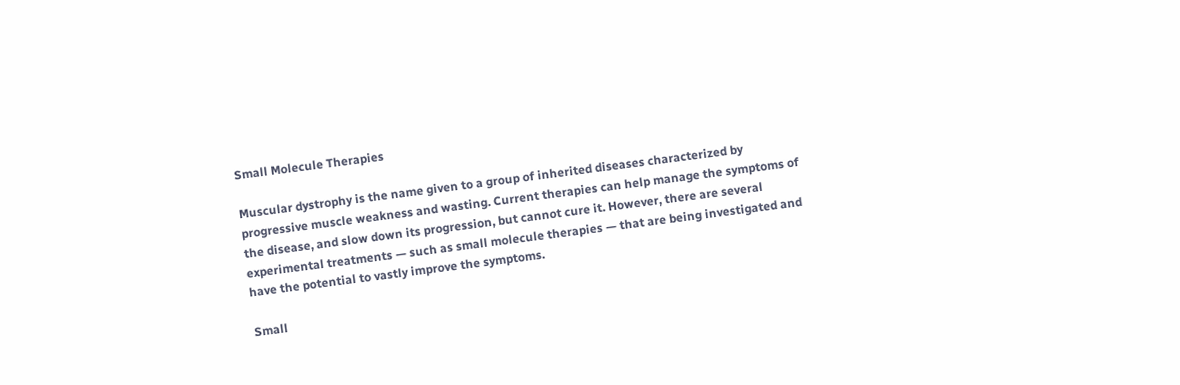Small Molecule Therapies

Muscular dystrophy is the name given to a group of inherited diseases characterized by progressive muscle weakness and wasting. Current therapies can help manage the symptoms of the disease, and slow down its progression, but cannot cure it. However, there are several experimental treatments — such as small molecule therapies — that are being investigated and have the potential to vastly improve the symptoms.

Small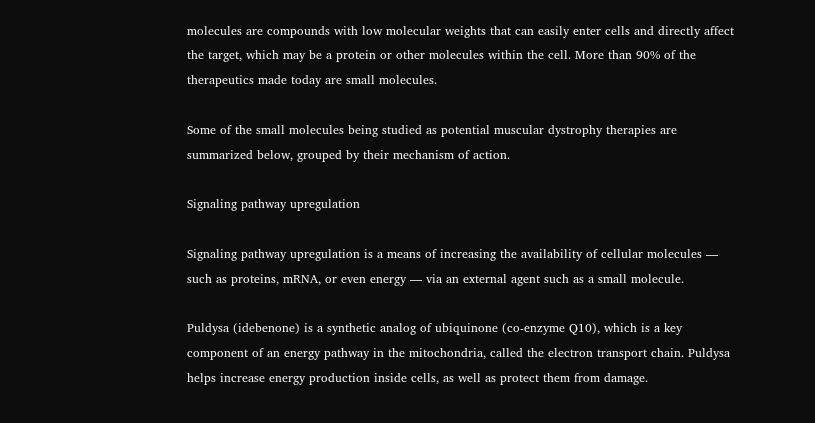molecules are compounds with low molecular weights that can easily enter cells and directly affect the target, which may be a protein or other molecules within the cell. More than 90% of the therapeutics made today are small molecules.

Some of the small molecules being studied as potential muscular dystrophy therapies are summarized below, grouped by their mechanism of action.

Signaling pathway upregulation

Signaling pathway upregulation is a means of increasing the availability of cellular molecules — such as proteins, mRNA, or even energy — via an external agent such as a small molecule.

Puldysa (idebenone) is a synthetic analog of ubiquinone (co-enzyme Q10), which is a key component of an energy pathway in the mitochondria, called the electron transport chain. Puldysa helps increase energy production inside cells, as well as protect them from damage.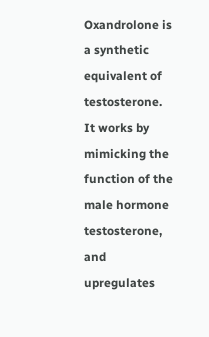Oxandrolone is a synthetic equivalent of testosterone. It works by mimicking the function of the male hormone testosterone, and upregulates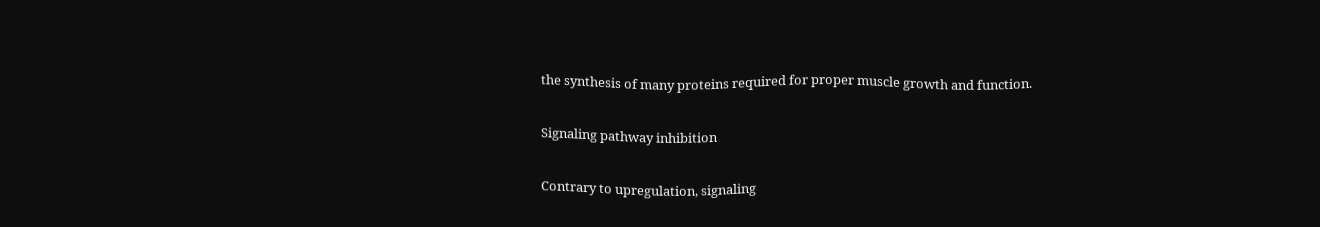the synthesis of many proteins required for proper muscle growth and function.

Signaling pathway inhibition

Contrary to upregulation, signaling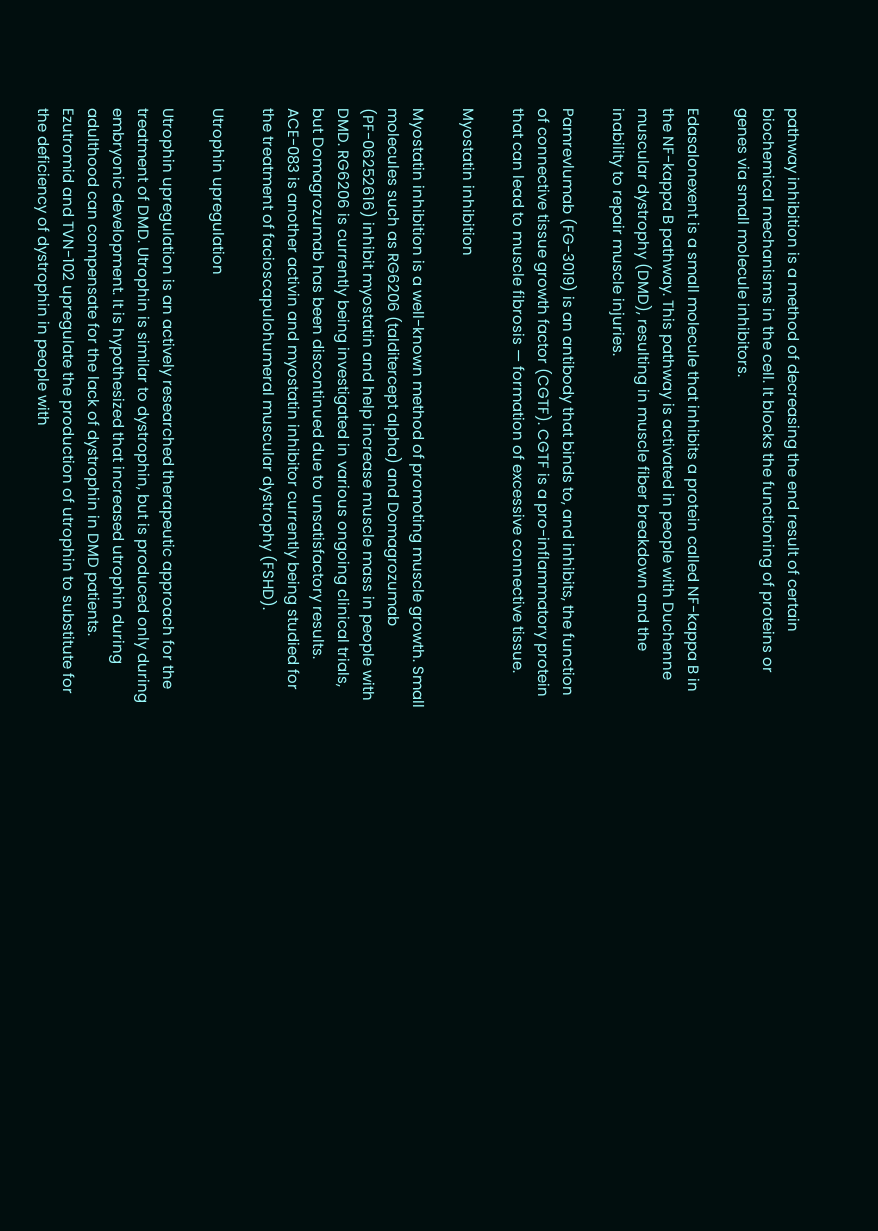pathway inhibition is a method of decreasing the end result of certain biochemical mechanisms in the cell. It blocks the functioning of proteins or genes via small molecule inhibitors.

Edasalonexent is a small molecule that inhibits a protein called NF-kappa B in the NF-kappa B pathway. This pathway is activated in people with Duchenne muscular dystrophy (DMD), resulting in muscle fiber breakdown and the inability to repair muscle injuries.

Pamrevlumab (FG-3019) is an antibody that binds to, and inhibits, the function of connective tissue growth factor (CGTF). CGTF is a pro-inflammatory protein that can lead to muscle fibrosis — formation of excessive connective tissue.

Myostatin inhibition

Myostatin inhibition is a well-known method of promoting muscle growth. Small molecules such as RG6206 (talditercept alpha) and Domagrozumab (PF-06252616) inhibit myostatin and help increase muscle mass in people with DMD. RG6206 is currently being investigated in various ongoing clinical trials, but Domagrozumab has been discontinued due to unsatisfactory results. ACE-083 is another activin and myostatin inhibitor currently being studied for the treatment of facioscapulohumeral muscular dystrophy (FSHD).

Utrophin upregulation

Utrophin upregulation is an actively researched therapeutic approach for the treatment of DMD. Utrophin is similar to dystrophin, but is produced only during embryonic development. It is hypothesized that increased utrophin during adulthood can compensate for the lack of dystrophin in DMD patients. Ezutromid and TVN-102 upregulate the production of utrophin to substitute for the deficiency of dystrophin in people with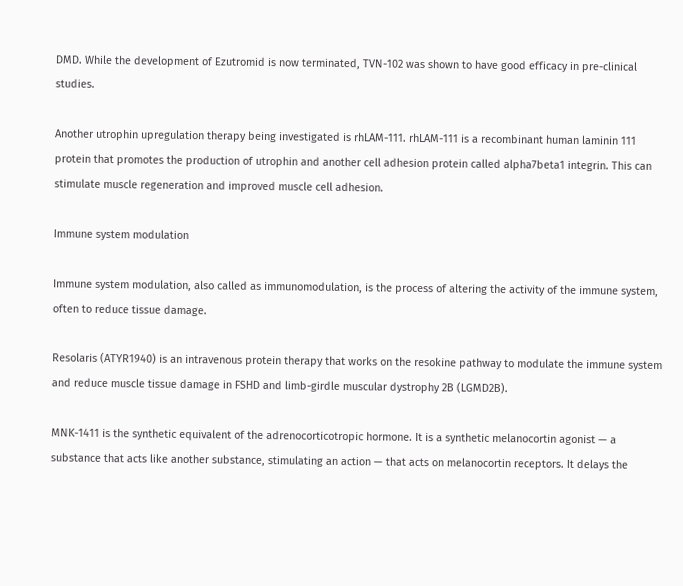DMD. While the development of Ezutromid is now terminated, TVN-102 was shown to have good efficacy in pre-clinical studies.

Another utrophin upregulation therapy being investigated is rhLAM-111. rhLAM-111 is a recombinant human laminin 111 protein that promotes the production of utrophin and another cell adhesion protein called alpha7beta1 integrin. This can stimulate muscle regeneration and improved muscle cell adhesion.

Immune system modulation

Immune system modulation, also called as immunomodulation, is the process of altering the activity of the immune system, often to reduce tissue damage.

Resolaris (ATYR1940) is an intravenous protein therapy that works on the resokine pathway to modulate the immune system and reduce muscle tissue damage in FSHD and limb-girdle muscular dystrophy 2B (LGMD2B).

MNK-1411 is the synthetic equivalent of the adrenocorticotropic hormone. It is a synthetic melanocortin agonist — a substance that acts like another substance, stimulating an action — that acts on melanocortin receptors. It delays the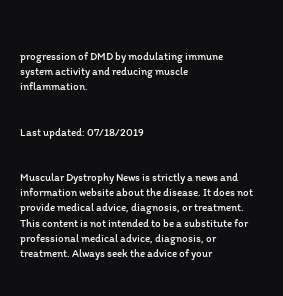progression of DMD by modulating immune system activity and reducing muscle inflammation.


Last updated: 07/18/2019


Muscular Dystrophy News is strictly a news and information website about the disease. It does not provide medical advice, diagnosis, or treatment. This content is not intended to be a substitute for professional medical advice, diagnosis, or treatment. Always seek the advice of your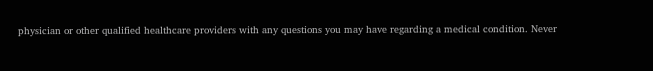physician or other qualified healthcare providers with any questions you may have regarding a medical condition. Never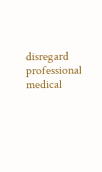disregard professional medical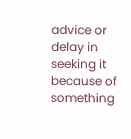advice or delay in seeking it because of something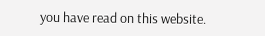you have read on this website.